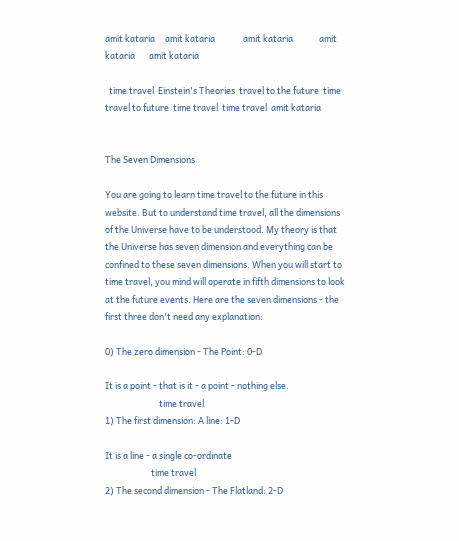amit kataria     amit kataria              amit kataria             amit kataria       amit kataria

  time travel  Einstein's Theories  travel to the future  time travel to future  time travel  time travel  amit kataria


The Seven Dimensions

You are going to learn time travel to the future in this website. But to understand time travel, all the dimensions of the Universe have to be understood. My theory is that the Universe has seven dimension and everything can be confined to these seven dimensions. When you will start to time travel, you mind will operate in fifth dimensions to look at the future events. Here are the seven dimensions - the first three don't need any explanation:

0) The zero dimension - The Point: 0-D

It is a point - that is it - a point - nothing else.
                           time travel
1) The first dimension: A line: 1-D

It is a line - a single co-ordinate
                       time travel
2) The second dimension - The Flatland: 2-D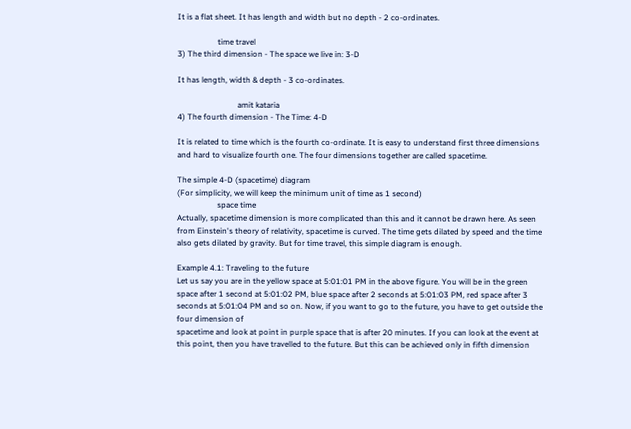It is a flat sheet. It has length and width but no depth - 2 co-ordinates.

                    time travel
3) The third dimension - The space we live in: 3-D

It has length, width & depth - 3 co-ordinates.

                              amit kataria
4) The fourth dimension - The Time: 4-D

It is related to time which is the fourth co-ordinate. It is easy to understand first three dimensions and hard to visualize fourth one. The four dimensions together are called spacetime.

The simple 4-D (spacetime) diagram
(For simplicity, we will keep the minimum unit of time as 1 second)
                    space time
Actually, spacetime dimension is more complicated than this and it cannot be drawn here. As seen from Einstein's theory of relativity, spacetime is curved. The time gets dilated by speed and the time also gets dilated by gravity. But for time travel, this simple diagram is enough.

Example 4.1: Traveling to the future
Let us say you are in the yellow space at 5:01:01 PM in the above figure. You will be in the green space after 1 second at 5:01:02 PM, blue space after 2 seconds at 5:01:03 PM, red space after 3 seconds at 5:01:04 PM and so on. Now, if you want to go to the future, you have to get outside the four dimension of
spacetime and look at point in purple space that is after 20 minutes. If you can look at the event at this point, then you have travelled to the future. But this can be achieved only in fifth dimension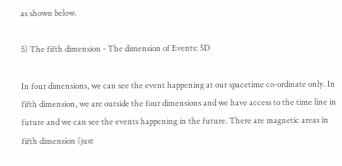as shown below.

5) The fifth dimension - The dimension of Events: 5D

In four dimensions, we can see the event happening at our spacetime co-ordinate only. In fifth dimension, we are outside the four dimensions and we have access to the time line in future and we can see the events happening in the future. There are magnetic areas in fifth dimension (just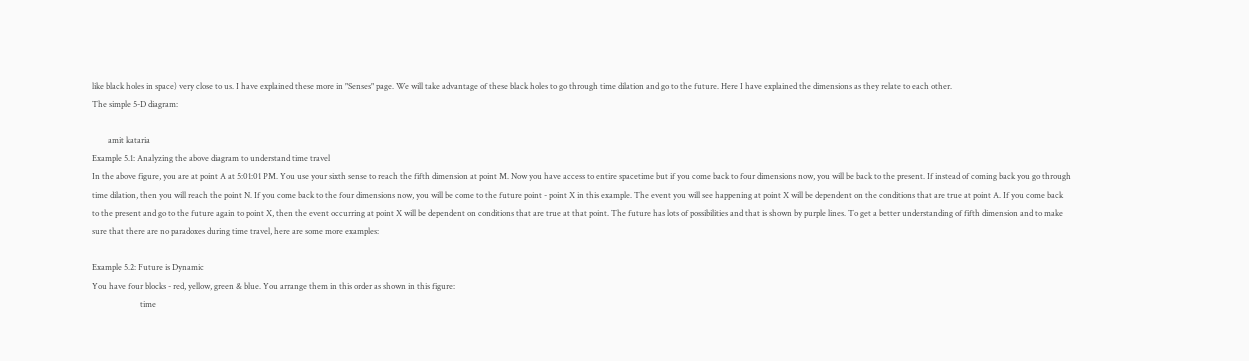like black holes in space) very close to us. I have explained these more in "Senses" page. We will take advantage of these black holes to go through time dilation and go to the future. Here I have explained the dimensions as they relate to each other.
The simple 5-D diagram:

        amit kataria
Example 5.1: Analyzing the above diagram to understand time travel
In the above figure, you are at point A at 5:01:01 PM. You use your sixth sense to reach the fifth dimension at point M. Now you have access to entire spacetime but if you come back to four dimensions now, you will be back to the present. If instead of coming back you go through time dilation, then you will reach the point N. If you come back to the four dimensions now, you will be come to the future point - point X in this example. The event you will see happening at point X will be dependent on the conditions that are true at point A. If you come back to the present and go to the future again to point X, then the event occurring at point X will be dependent on conditions that are true at that point. The future has lots of possibilities and that is shown by purple lines. To get a better understanding of fifth dimension and to make sure that there are no paradoxes during time travel, here are some more examples:

Example 5.2: Future is Dynamic
You have four blocks - red, yellow, green & blue. You arrange them in this order as shown in this figure:
                        time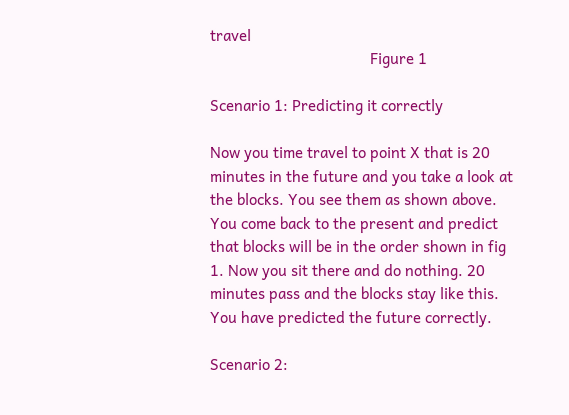travel
                                        Figure 1

Scenario 1: Predicting it correctly

Now you time travel to point X that is 20 minutes in the future and you take a look at the blocks. You see them as shown above. You come back to the present and predict that blocks will be in the order shown in fig 1. Now you sit there and do nothing. 20 minutes pass and the blocks stay like this. You have predicted the future correctly.

Scenario 2: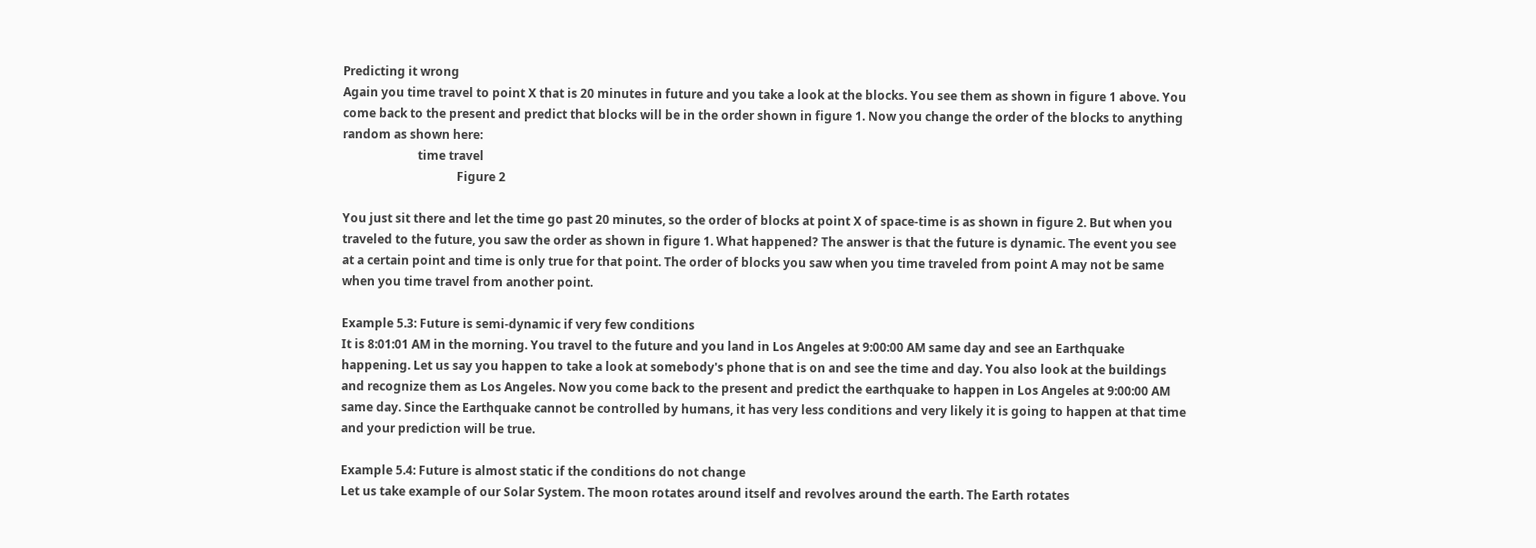Predicting it wrong
Again you time travel to point X that is 20 minutes in future and you take a look at the blocks. You see them as shown in figure 1 above. You come back to the present and predict that blocks will be in the order shown in figure 1. Now you change the order of the blocks to anything random as shown here:
                         time travel
                                      Figure 2

You just sit there and let the time go past 20 minutes, so the order of blocks at point X of space-time is as shown in figure 2. But when you traveled to the future, you saw the order as shown in figure 1. What happened? The answer is that the future is dynamic. The event you see at a certain point and time is only true for that point. The order of blocks you saw when you time traveled from point A may not be same when you time travel from another point.

Example 5.3: Future is semi-dynamic if very few conditions
It is 8:01:01 AM in the morning. You travel to the future and you land in Los Angeles at 9:00:00 AM same day and see an Earthquake happening. Let us say you happen to take a look at somebody's phone that is on and see the time and day. You also look at the buildings and recognize them as Los Angeles. Now you come back to the present and predict the earthquake to happen in Los Angeles at 9:00:00 AM same day. Since the Earthquake cannot be controlled by humans, it has very less conditions and very likely it is going to happen at that time and your prediction will be true.

Example 5.4: Future is almost static if the conditions do not change
Let us take example of our Solar System. The moon rotates around itself and revolves around the earth. The Earth rotates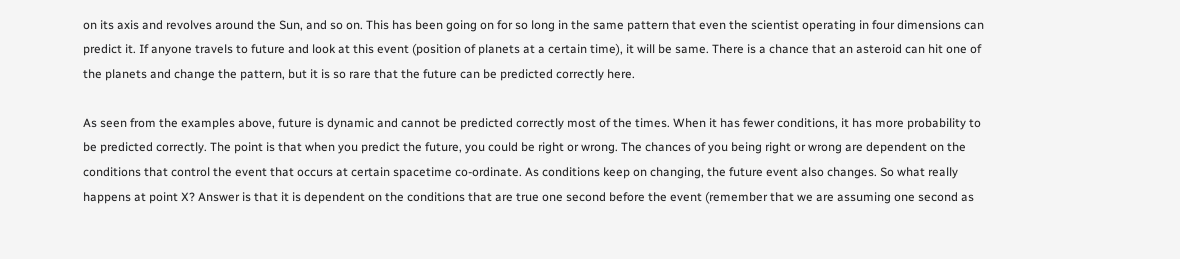on its axis and revolves around the Sun, and so on. This has been going on for so long in the same pattern that even the scientist operating in four dimensions can predict it. If anyone travels to future and look at this event (position of planets at a certain time), it will be same. There is a chance that an asteroid can hit one of the planets and change the pattern, but it is so rare that the future can be predicted correctly here.

As seen from the examples above, future is dynamic and cannot be predicted correctly most of the times. When it has fewer conditions, it has more probability to be predicted correctly. The point is that when you predict the future, you could be right or wrong. The chances of you being right or wrong are dependent on the conditions that control the event that occurs at certain spacetime co-ordinate. As conditions keep on changing, the future event also changes. So what really happens at point X? Answer is that it is dependent on the conditions that are true one second before the event (remember that we are assuming one second as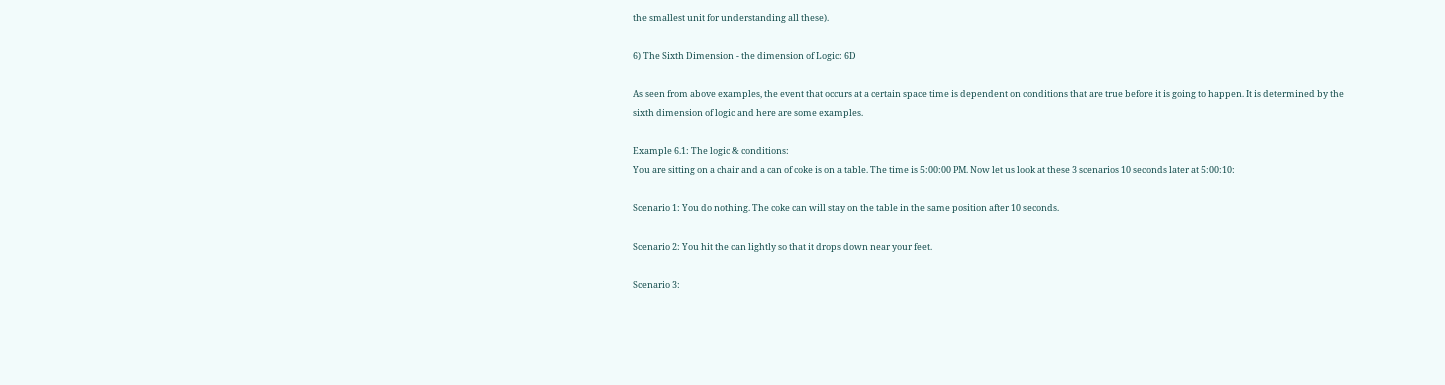the smallest unit for understanding all these).

6) The Sixth Dimension - the dimension of Logic: 6D

As seen from above examples, the event that occurs at a certain space time is dependent on conditions that are true before it is going to happen. It is determined by the sixth dimension of logic and here are some examples.

Example 6.1: The logic & conditions:
You are sitting on a chair and a can of coke is on a table. The time is 5:00:00 PM. Now let us look at these 3 scenarios 10 seconds later at 5:00:10:

Scenario 1: You do nothing. The coke can will stay on the table in the same position after 10 seconds.

Scenario 2: You hit the can lightly so that it drops down near your feet.

Scenario 3: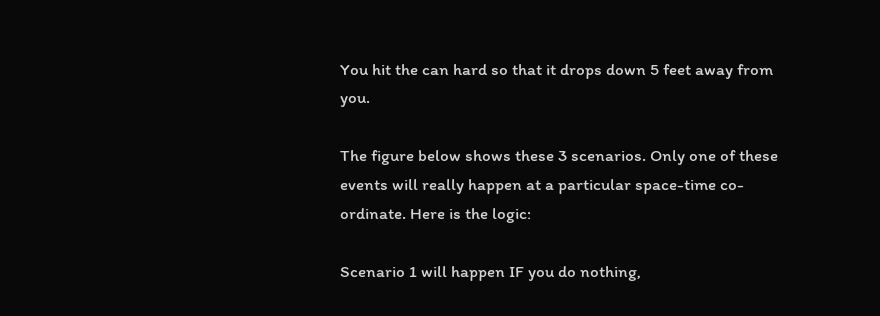You hit the can hard so that it drops down 5 feet away from you.

The figure below shows these 3 scenarios. Only one of these events will really happen at a particular space-time co-ordinate. Here is the logic:

Scenario 1 will happen IF you do nothing,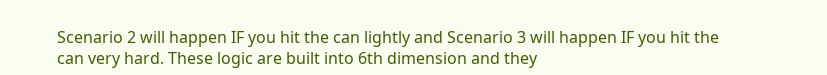Scenario 2 will happen IF you hit the can lightly and Scenario 3 will happen IF you hit the can very hard. These logic are built into 6th dimension and they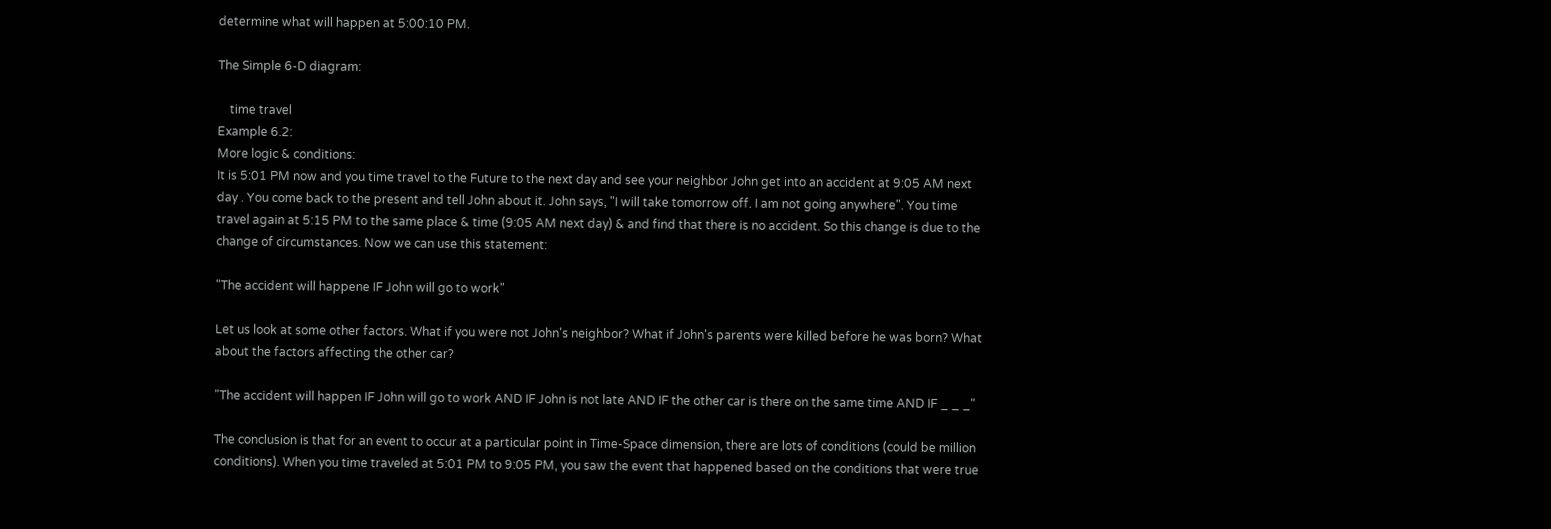determine what will happen at 5:00:10 PM.

The Simple 6-D diagram:

    time travel
Example 6.2:
More logic & conditions:
It is 5:01 PM now and you time travel to the Future to the next day and see your neighbor John get into an accident at 9:05 AM next day . You come back to the present and tell John about it. John says, "I will take tomorrow off. I am not going anywhere". You time travel again at 5:15 PM to the same place & time (9:05 AM next day) & and find that there is no accident. So this change is due to the change of circumstances. Now we can use this statement:

"The accident will happene IF John will go to work"

Let us look at some other factors. What if you were not John's neighbor? What if John's parents were killed before he was born? What about the factors affecting the other car?

"The accident will happen IF John will go to work AND IF John is not late AND IF the other car is there on the same time AND IF _ _ _"

The conclusion is that for an event to occur at a particular point in Time-Space dimension, there are lots of conditions (could be million conditions). When you time traveled at 5:01 PM to 9:05 PM, you saw the event that happened based on the conditions that were true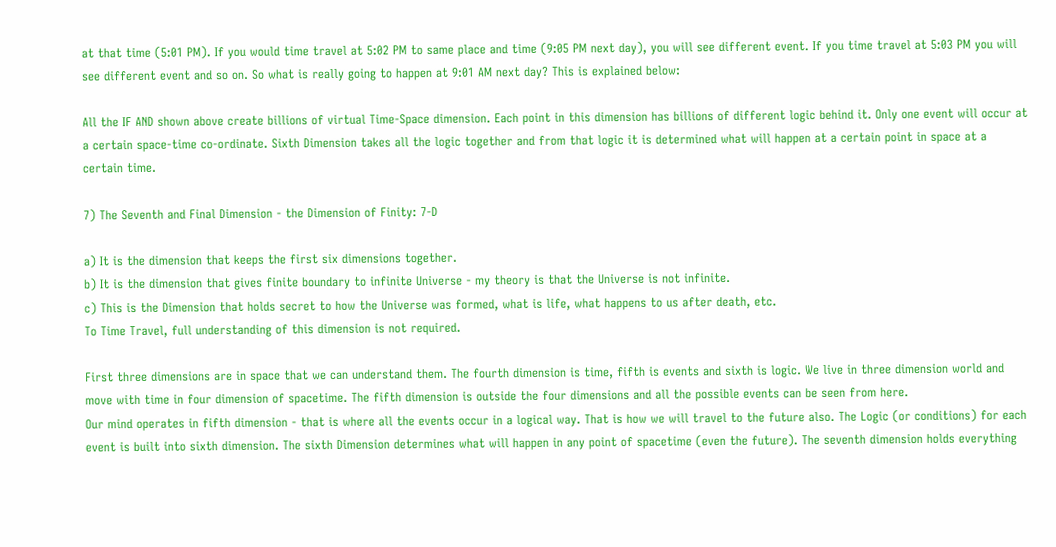at that time (5:01 PM). If you would time travel at 5:02 PM to same place and time (9:05 PM next day), you will see different event. If you time travel at 5:03 PM you will see different event and so on. So what is really going to happen at 9:01 AM next day? This is explained below:

All the IF AND shown above create billions of virtual Time-Space dimension. Each point in this dimension has billions of different logic behind it. Only one event will occur at a certain space-time co-ordinate. Sixth Dimension takes all the logic together and from that logic it is determined what will happen at a certain point in space at a certain time.

7) The Seventh and Final Dimension - the Dimension of Finity: 7-D

a) It is the dimension that keeps the first six dimensions together.
b) It is the dimension that gives finite boundary to infinite Universe - my theory is that the Universe is not infinite.
c) This is the Dimension that holds secret to how the Universe was formed, what is life, what happens to us after death, etc.
To Time Travel, full understanding of this dimension is not required.

First three dimensions are in space that we can understand them. The fourth dimension is time, fifth is events and sixth is logic. We live in three dimension world and move with time in four dimension of spacetime. The fifth dimension is outside the four dimensions and all the possible events can be seen from here.
Our mind operates in fifth dimension - that is where all the events occur in a logical way. That is how we will travel to the future also. The Logic (or conditions) for each event is built into sixth dimension. The sixth Dimension determines what will happen in any point of spacetime (even the future). The seventh dimension holds everything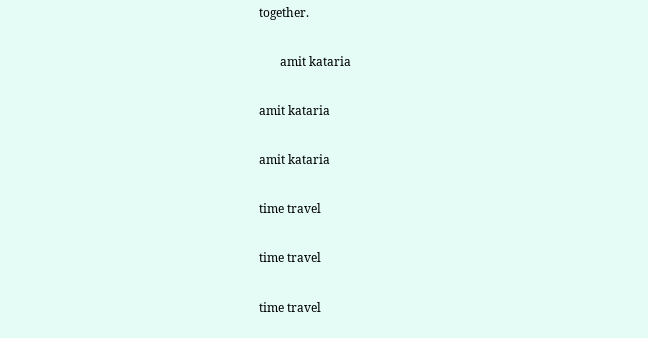together.

       amit kataria

amit kataria

amit kataria

time travel

time travel

time travel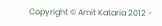Copyright © Amit Kataria 2012 -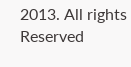2013. All rights Reserved